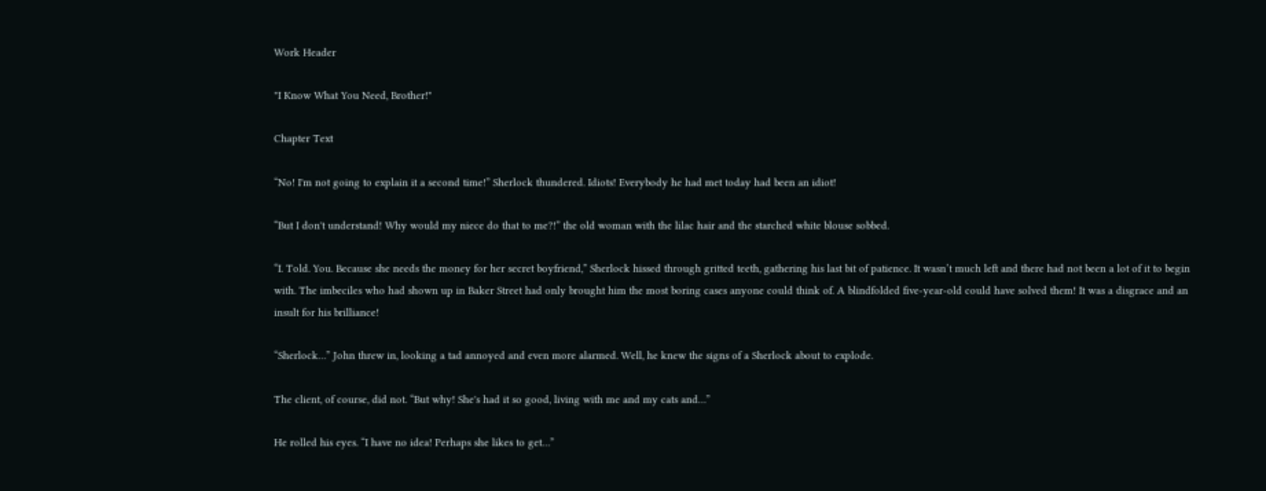Work Header

"I Know What You Need, Brother!"

Chapter Text

“No! I'm not going to explain it a second time!” Sherlock thundered. Idiots! Everybody he had met today had been an idiot!

“But I don't understand! Why would my niece do that to me?!” the old woman with the lilac hair and the starched white blouse sobbed.

“I. Told. You. Because she needs the money for her secret boyfriend,” Sherlock hissed through gritted teeth, gathering his last bit of patience. It wasn’t much left and there had not been a lot of it to begin with. The imbeciles who had shown up in Baker Street had only brought him the most boring cases anyone could think of. A blindfolded five-year-old could have solved them! It was a disgrace and an insult for his brilliance!

“Sherlock…” John threw in, looking a tad annoyed and even more alarmed. Well, he knew the signs of a Sherlock about to explode.

The client, of course, did not. “But why! She's had it so good, living with me and my cats and…”

He rolled his eyes. “I have no idea! Perhaps she likes to get…”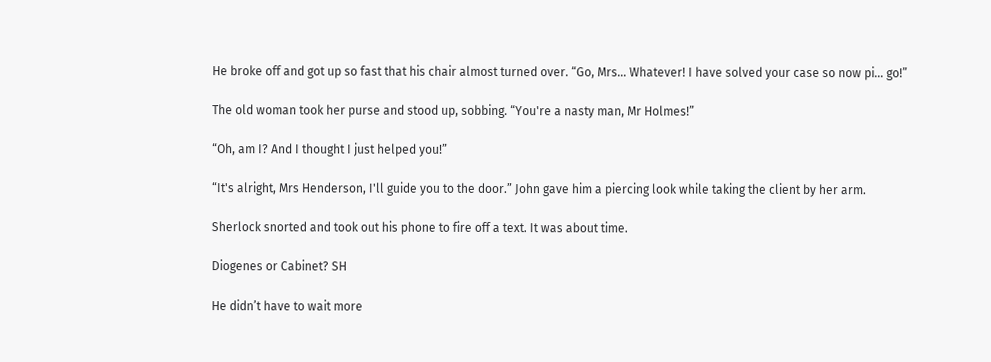He broke off and got up so fast that his chair almost turned over. “Go, Mrs… Whatever! I have solved your case so now pi… go!”

The old woman took her purse and stood up, sobbing. “You're a nasty man, Mr Holmes!”

“Oh, am I? And I thought I just helped you!”

“It's alright, Mrs Henderson, I'll guide you to the door.” John gave him a piercing look while taking the client by her arm.

Sherlock snorted and took out his phone to fire off a text. It was about time.

Diogenes or Cabinet? SH

He didn’t have to wait more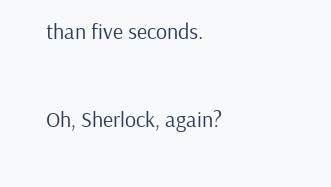than five seconds.

Oh, Sherlock, again?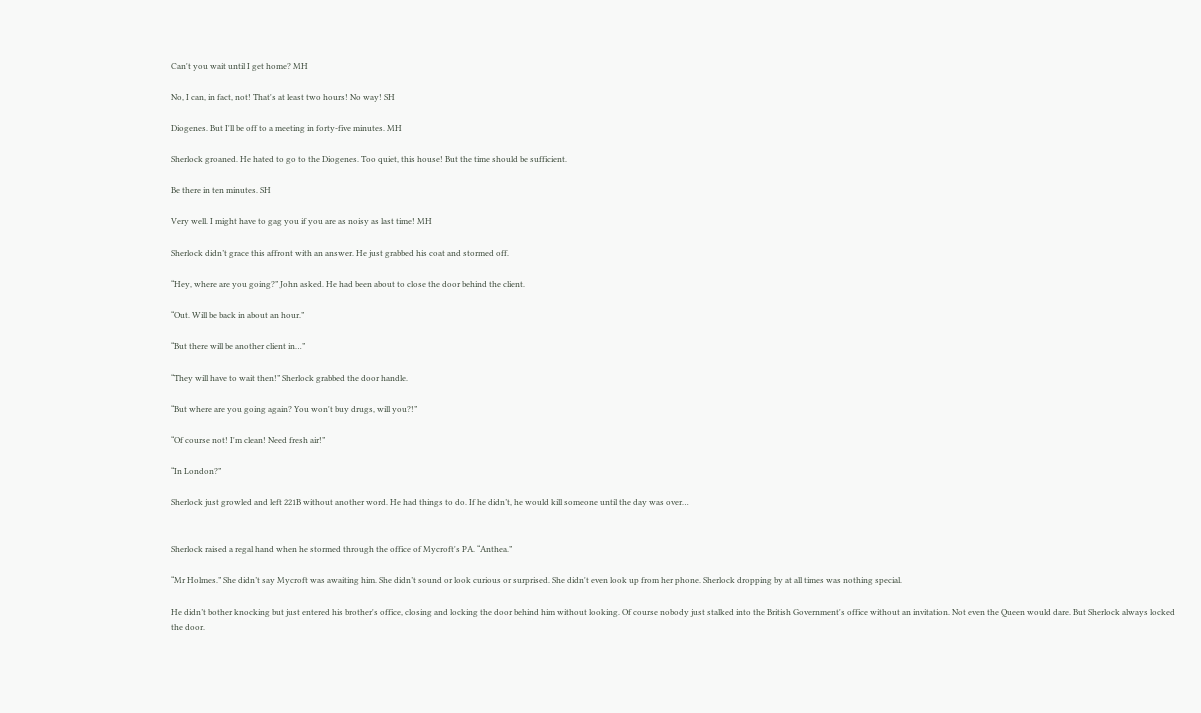Can't you wait until I get home? MH

No, I can, in fact, not! That's at least two hours! No way! SH

Diogenes. But I'll be off to a meeting in forty-five minutes. MH

Sherlock groaned. He hated to go to the Diogenes. Too quiet, this house! But the time should be sufficient.

Be there in ten minutes. SH

Very well. I might have to gag you if you are as noisy as last time! MH

Sherlock didn’t grace this affront with an answer. He just grabbed his coat and stormed off.

“Hey, where are you going?” John asked. He had been about to close the door behind the client.

“Out. Will be back in about an hour.”

“But there will be another client in…”

“They will have to wait then!” Sherlock grabbed the door handle.

“But where are you going again? You won't buy drugs, will you?!”

“Of course not! I'm clean! Need fresh air!”

“In London?”

Sherlock just growled and left 221B without another word. He had things to do. If he didn’t, he would kill someone until the day was over…


Sherlock raised a regal hand when he stormed through the office of Mycroft's PA. “Anthea.”

“Mr Holmes.” She didn’t say Mycroft was awaiting him. She didn’t sound or look curious or surprised. She didn't even look up from her phone. Sherlock dropping by at all times was nothing special.

He didn’t bother knocking but just entered his brother's office, closing and locking the door behind him without looking. Of course nobody just stalked into the British Government's office without an invitation. Not even the Queen would dare. But Sherlock always locked the door.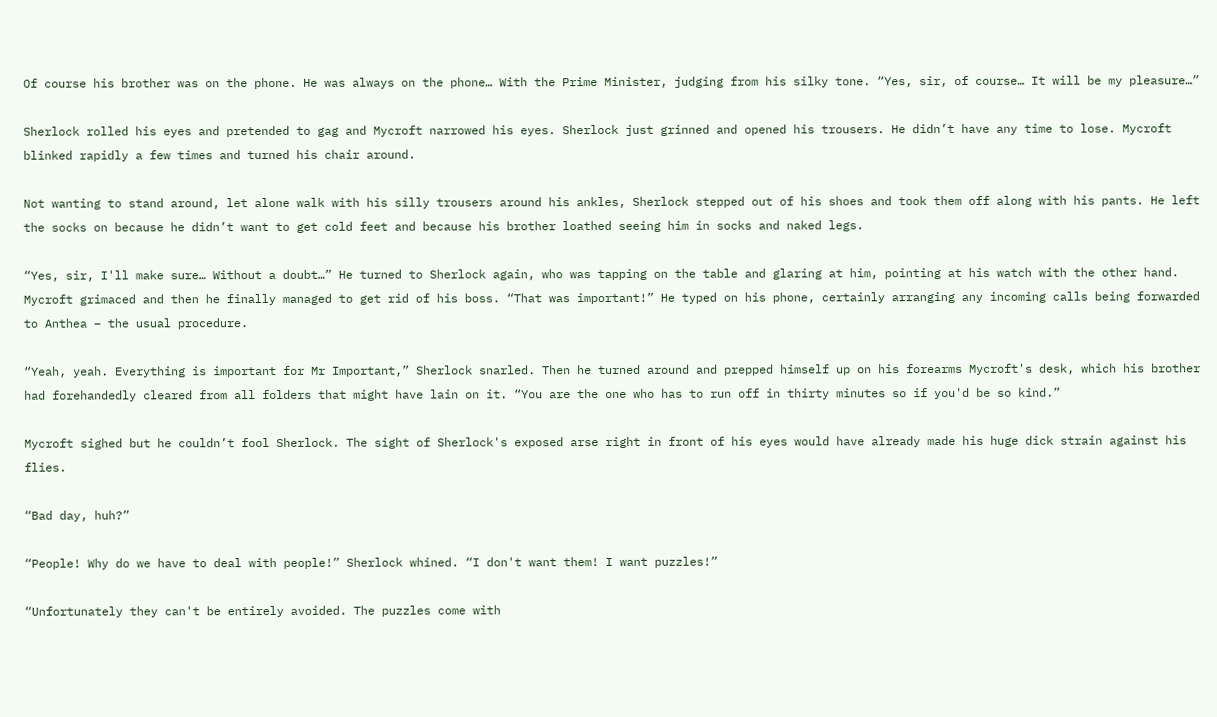Of course his brother was on the phone. He was always on the phone… With the Prime Minister, judging from his silky tone. “Yes, sir, of course… It will be my pleasure…”

Sherlock rolled his eyes and pretended to gag and Mycroft narrowed his eyes. Sherlock just grinned and opened his trousers. He didn’t have any time to lose. Mycroft blinked rapidly a few times and turned his chair around.

Not wanting to stand around, let alone walk with his silly trousers around his ankles, Sherlock stepped out of his shoes and took them off along with his pants. He left the socks on because he didn’t want to get cold feet and because his brother loathed seeing him in socks and naked legs.

“Yes, sir, I'll make sure… Without a doubt…” He turned to Sherlock again, who was tapping on the table and glaring at him, pointing at his watch with the other hand. Mycroft grimaced and then he finally managed to get rid of his boss. “That was important!” He typed on his phone, certainly arranging any incoming calls being forwarded to Anthea – the usual procedure.

“Yeah, yeah. Everything is important for Mr Important,” Sherlock snarled. Then he turned around and prepped himself up on his forearms Mycroft's desk, which his brother had forehandedly cleared from all folders that might have lain on it. “You are the one who has to run off in thirty minutes so if you'd be so kind.”

Mycroft sighed but he couldn’t fool Sherlock. The sight of Sherlock's exposed arse right in front of his eyes would have already made his huge dick strain against his flies.

“Bad day, huh?”

“People! Why do we have to deal with people!” Sherlock whined. “I don't want them! I want puzzles!”

“Unfortunately they can't be entirely avoided. The puzzles come with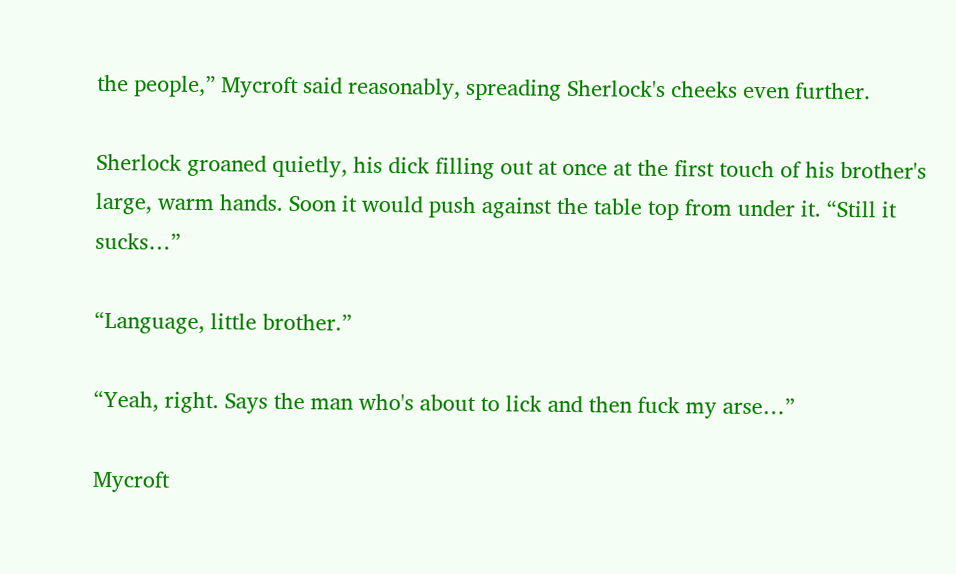the people,” Mycroft said reasonably, spreading Sherlock's cheeks even further.

Sherlock groaned quietly, his dick filling out at once at the first touch of his brother's large, warm hands. Soon it would push against the table top from under it. “Still it sucks…”

“Language, little brother.”

“Yeah, right. Says the man who's about to lick and then fuck my arse…”

Mycroft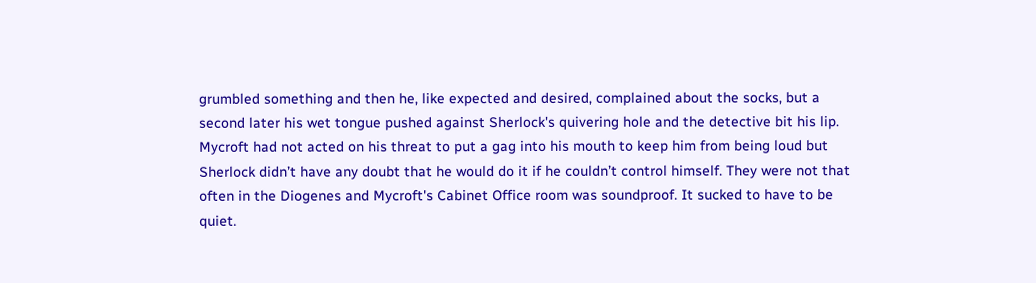grumbled something and then he, like expected and desired, complained about the socks, but a second later his wet tongue pushed against Sherlock's quivering hole and the detective bit his lip. Mycroft had not acted on his threat to put a gag into his mouth to keep him from being loud but Sherlock didn’t have any doubt that he would do it if he couldn’t control himself. They were not that often in the Diogenes and Mycroft's Cabinet Office room was soundproof. It sucked to have to be quiet.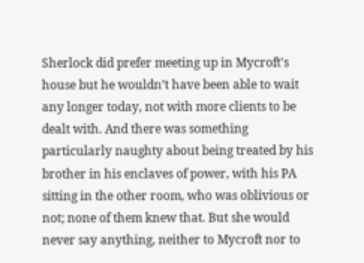Sherlock did prefer meeting up in Mycroft's house but he wouldn’t have been able to wait any longer today, not with more clients to be dealt with. And there was something particularly naughty about being treated by his brother in his enclaves of power, with his PA sitting in the other room, who was oblivious or not; none of them knew that. But she would never say anything, neither to Mycroft nor to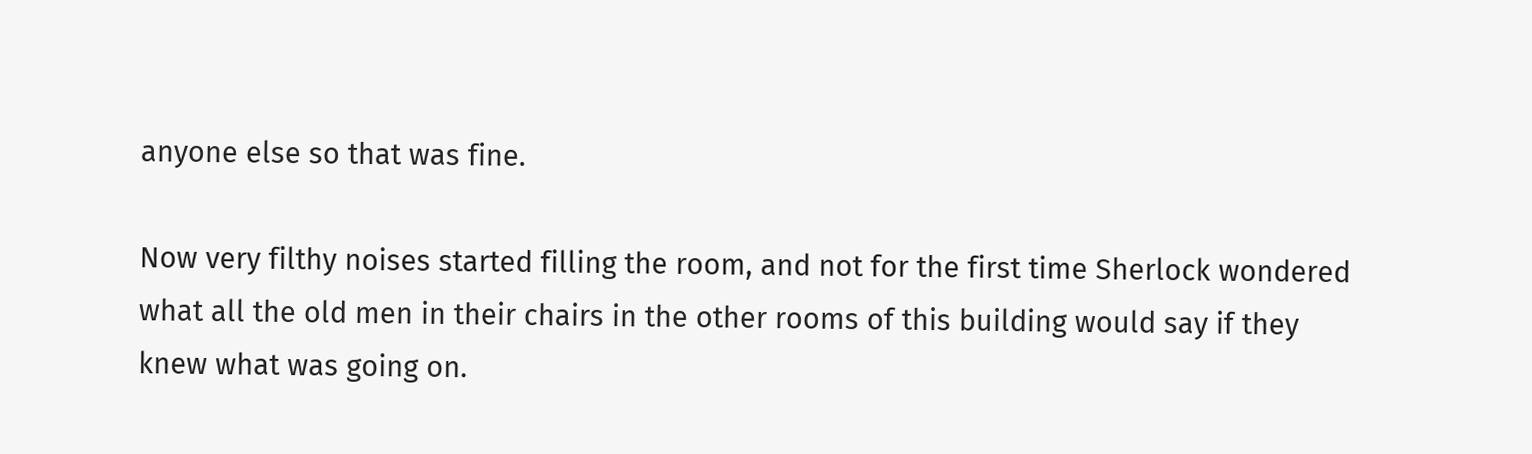anyone else so that was fine.

Now very filthy noises started filling the room, and not for the first time Sherlock wondered what all the old men in their chairs in the other rooms of this building would say if they knew what was going on.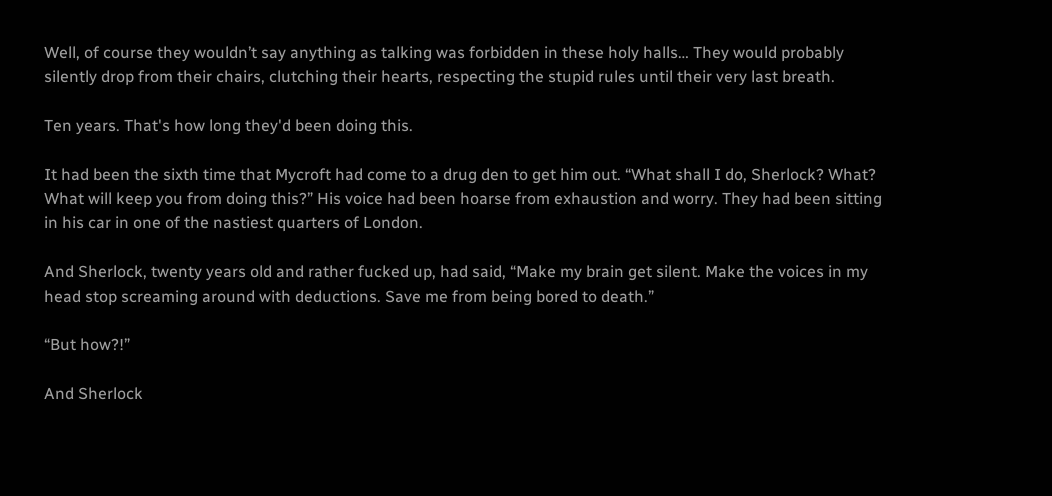Well, of course they wouldn’t say anything as talking was forbidden in these holy halls… They would probably silently drop from their chairs, clutching their hearts, respecting the stupid rules until their very last breath.

Ten years. That's how long they'd been doing this.

It had been the sixth time that Mycroft had come to a drug den to get him out. “What shall I do, Sherlock? What? What will keep you from doing this?” His voice had been hoarse from exhaustion and worry. They had been sitting in his car in one of the nastiest quarters of London.

And Sherlock, twenty years old and rather fucked up, had said, “Make my brain get silent. Make the voices in my head stop screaming around with deductions. Save me from being bored to death.”

“But how?!”

And Sherlock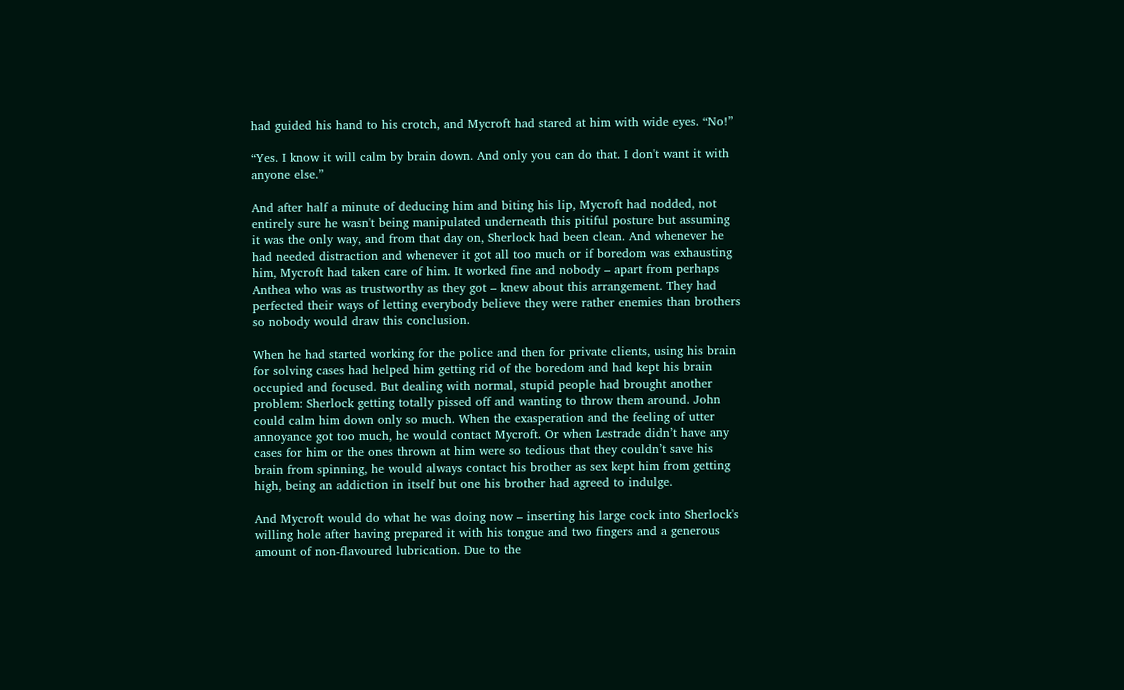had guided his hand to his crotch, and Mycroft had stared at him with wide eyes. “No!”

“Yes. I know it will calm by brain down. And only you can do that. I don't want it with anyone else.”

And after half a minute of deducing him and biting his lip, Mycroft had nodded, not entirely sure he wasn't being manipulated underneath this pitiful posture but assuming it was the only way, and from that day on, Sherlock had been clean. And whenever he had needed distraction and whenever it got all too much or if boredom was exhausting him, Mycroft had taken care of him. It worked fine and nobody – apart from perhaps Anthea who was as trustworthy as they got – knew about this arrangement. They had perfected their ways of letting everybody believe they were rather enemies than brothers so nobody would draw this conclusion.

When he had started working for the police and then for private clients, using his brain for solving cases had helped him getting rid of the boredom and had kept his brain occupied and focused. But dealing with normal, stupid people had brought another problem: Sherlock getting totally pissed off and wanting to throw them around. John could calm him down only so much. When the exasperation and the feeling of utter annoyance got too much, he would contact Mycroft. Or when Lestrade didn’t have any cases for him or the ones thrown at him were so tedious that they couldn’t save his brain from spinning, he would always contact his brother as sex kept him from getting high, being an addiction in itself but one his brother had agreed to indulge.

And Mycroft would do what he was doing now – inserting his large cock into Sherlock's willing hole after having prepared it with his tongue and two fingers and a generous amount of non-flavoured lubrication. Due to the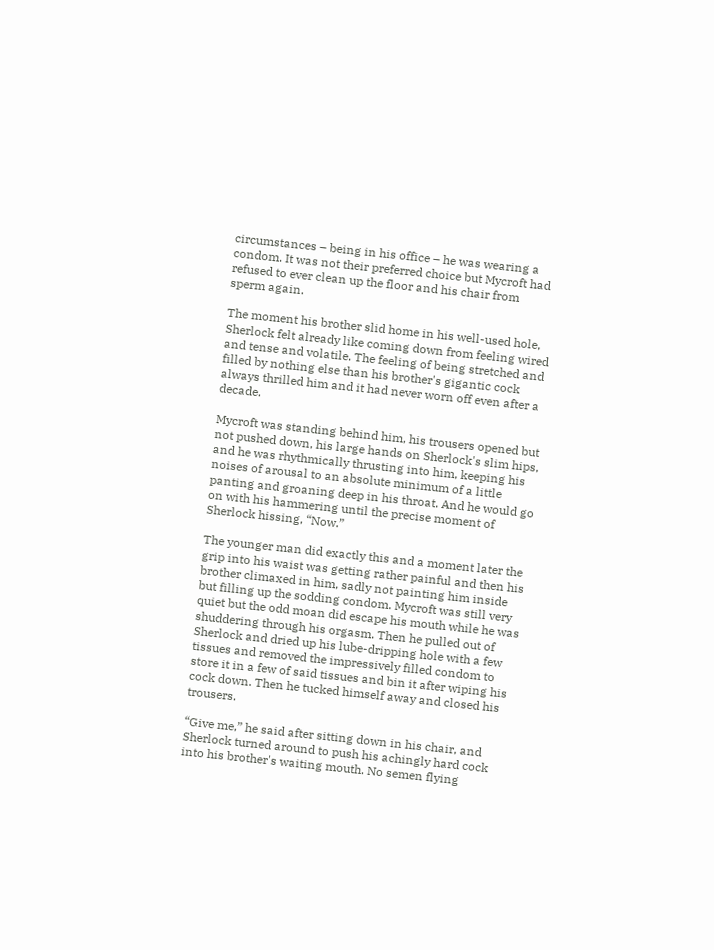circumstances – being in his office – he was wearing a condom. It was not their preferred choice but Mycroft had refused to ever clean up the floor and his chair from sperm again.

The moment his brother slid home in his well-used hole, Sherlock felt already like coming down from feeling wired and tense and volatile. The feeling of being stretched and filled by nothing else than his brother's gigantic cock always thrilled him and it had never worn off even after a decade.

Mycroft was standing behind him, his trousers opened but not pushed down, his large hands on Sherlock's slim hips, and he was rhythmically thrusting into him, keeping his noises of arousal to an absolute minimum of a little panting and groaning deep in his throat. And he would go on with his hammering until the precise moment of Sherlock hissing, “Now.”

The younger man did exactly this and a moment later the grip into his waist was getting rather painful and then his brother climaxed in him, sadly not painting him inside but filling up the sodding condom. Mycroft was still very quiet but the odd moan did escape his mouth while he was shuddering through his orgasm. Then he pulled out of Sherlock and dried up his lube-dripping hole with a few tissues and removed the impressively filled condom to store it in a few of said tissues and bin it after wiping his cock down. Then he tucked himself away and closed his trousers.

“Give me,” he said after sitting down in his chair, and Sherlock turned around to push his achingly hard cock into his brother's waiting mouth. No semen flying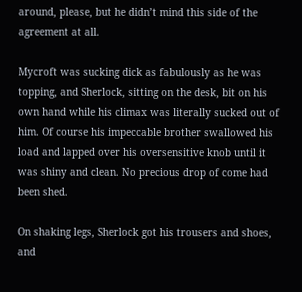around, please, but he didn’t mind this side of the agreement at all.

Mycroft was sucking dick as fabulously as he was topping, and Sherlock, sitting on the desk, bit on his own hand while his climax was literally sucked out of him. Of course his impeccable brother swallowed his load and lapped over his oversensitive knob until it was shiny and clean. No precious drop of come had been shed.

On shaking legs, Sherlock got his trousers and shoes, and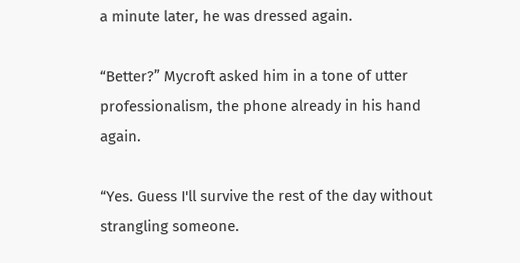a minute later, he was dressed again.

“Better?” Mycroft asked him in a tone of utter professionalism, the phone already in his hand again.

“Yes. Guess I'll survive the rest of the day without strangling someone.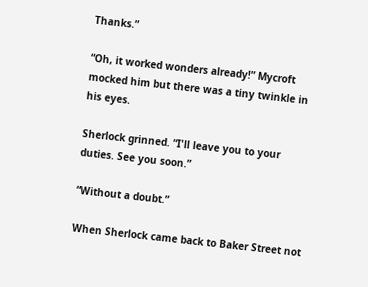Thanks.”

“Oh, it worked wonders already!” Mycroft mocked him but there was a tiny twinkle in his eyes.

Sherlock grinned. “I'll leave you to your duties. See you soon.”

“Without a doubt.”

When Sherlock came back to Baker Street not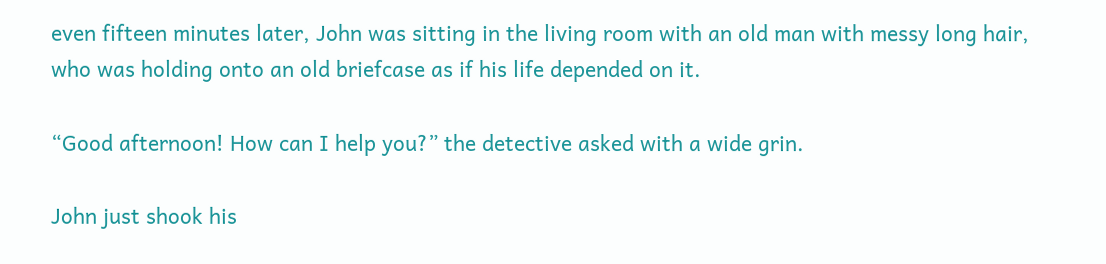even fifteen minutes later, John was sitting in the living room with an old man with messy long hair, who was holding onto an old briefcase as if his life depended on it.

“Good afternoon! How can I help you?” the detective asked with a wide grin.

John just shook his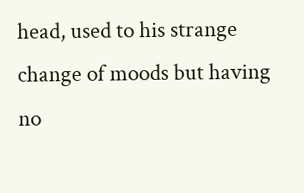head, used to his strange change of moods but having no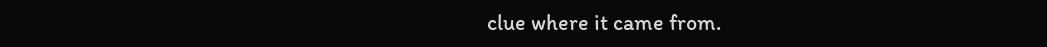clue where it came from.